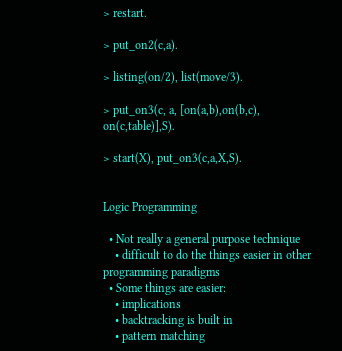> restart.

> put_on2(c,a).

> listing(on/2), list(move/3).

> put_on3(c, a, [on(a,b),on(b,c), on(c,table)],S).

> start(X), put_on3(c,a,X,S).


Logic Programming

  • Not really a general purpose technique
    • difficult to do the things easier in other programming paradigms
  • Some things are easier:
    • implications
    • backtracking is built in
    • pattern matching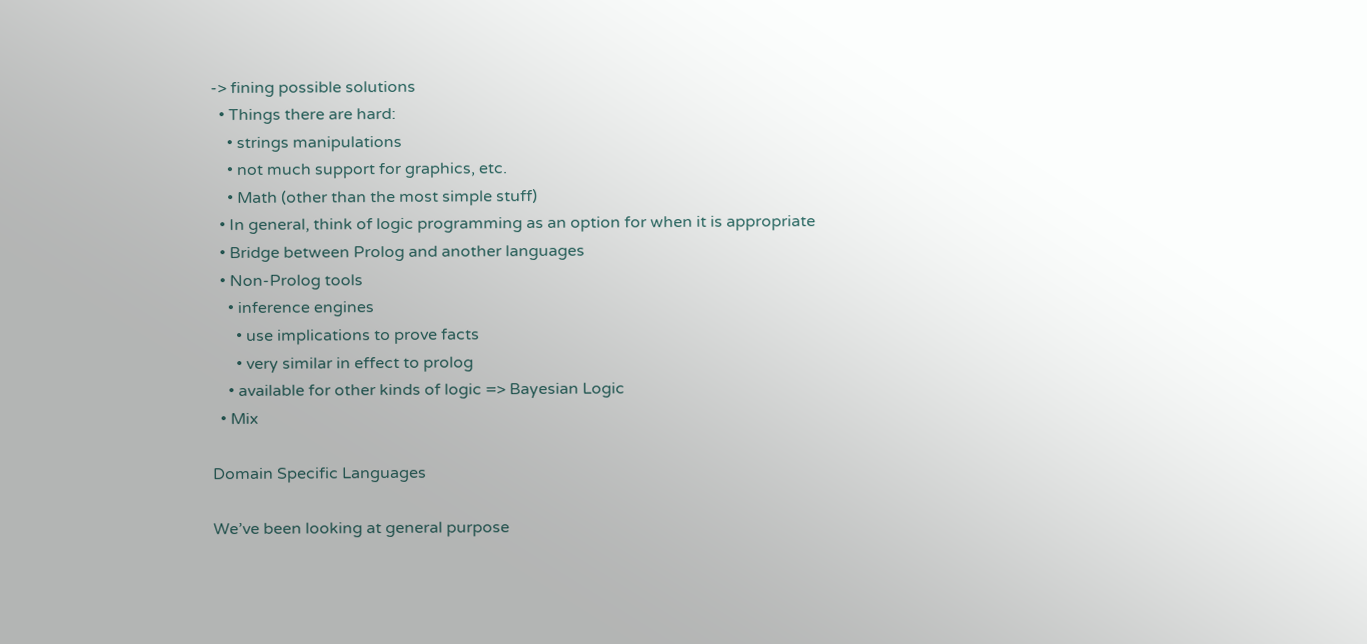-> fining possible solutions
  • Things there are hard:
    • strings manipulations
    • not much support for graphics, etc.
    • Math (other than the most simple stuff)
  • In general, think of logic programming as an option for when it is appropriate
  • Bridge between Prolog and another languages
  • Non-Prolog tools
    • inference engines
      • use implications to prove facts
      • very similar in effect to prolog
    • available for other kinds of logic => Bayesian Logic
  • Mix

Domain Specific Languages

We’ve been looking at general purpose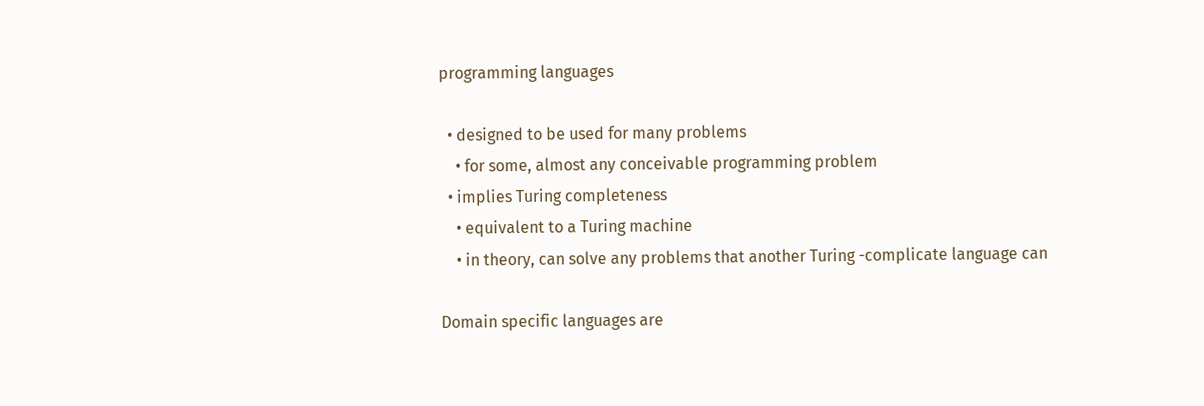programming languages

  • designed to be used for many problems
    • for some, almost any conceivable programming problem
  • implies Turing completeness
    • equivalent to a Turing machine
    • in theory, can solve any problems that another Turing -complicate language can

Domain specific languages are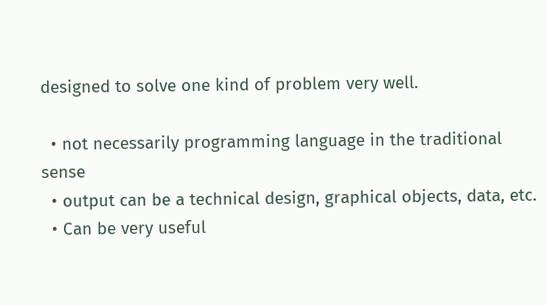designed to solve one kind of problem very well.

  • not necessarily programming language in the traditional sense
  • output can be a technical design, graphical objects, data, etc.
  • Can be very useful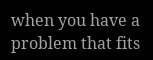when you have a problem that fits